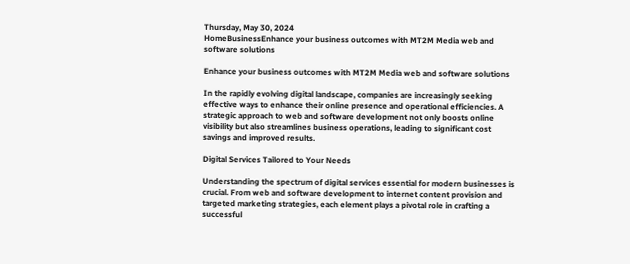Thursday, May 30, 2024
HomeBusinessEnhance your business outcomes with MT2M Media web and software solutions

Enhance your business outcomes with MT2M Media web and software solutions

In the rapidly evolving digital landscape, companies are increasingly seeking effective ways to enhance their online presence and operational efficiencies. A strategic approach to web and software development not only boosts online visibility but also streamlines business operations, leading to significant cost savings and improved results.

Digital Services Tailored to Your Needs

Understanding the spectrum of digital services essential for modern businesses is crucial. From web and software development to internet content provision and targeted marketing strategies, each element plays a pivotal role in crafting a successful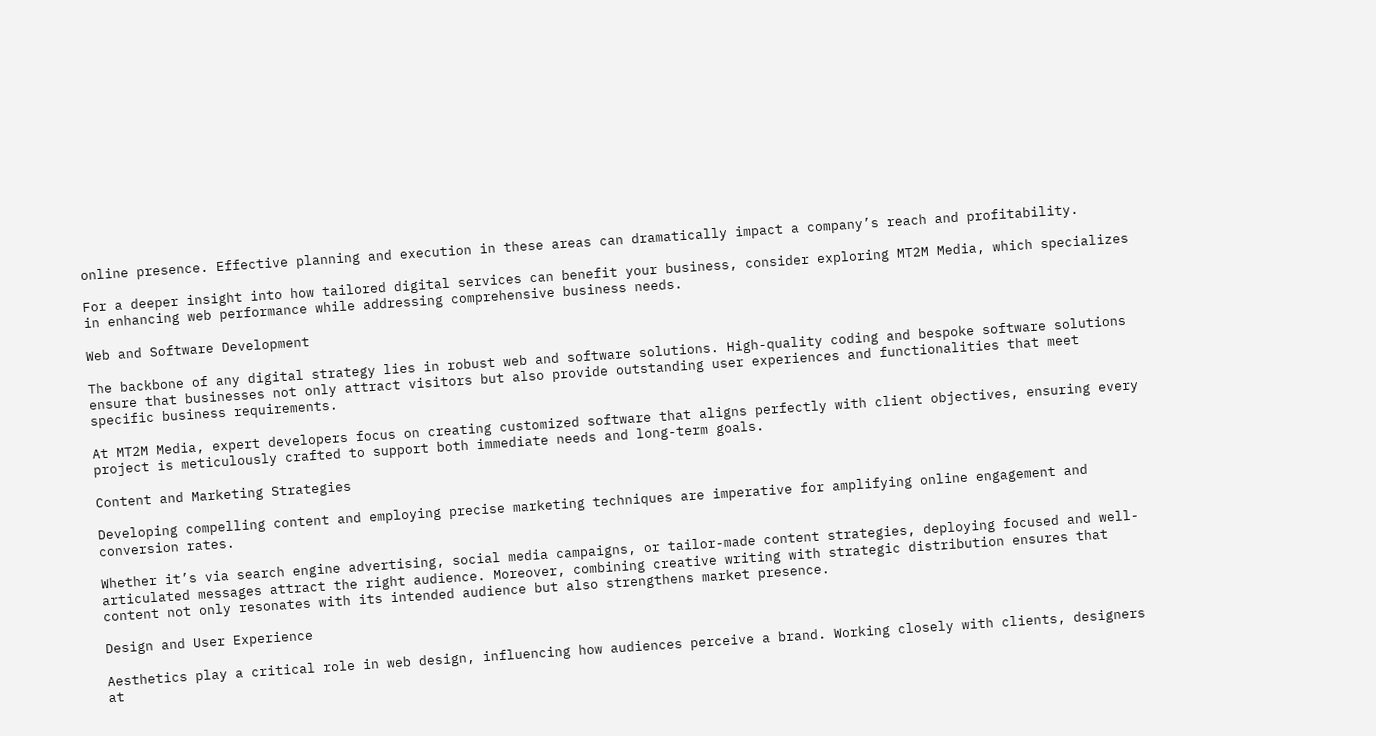online presence. Effective planning and execution in these areas can dramatically impact a company’s reach and profitability.

For a deeper insight into how tailored digital services can benefit your business, consider exploring MT2M Media, which specializes in enhancing web performance while addressing comprehensive business needs.

Web and Software Development

The backbone of any digital strategy lies in robust web and software solutions. High-quality coding and bespoke software solutions ensure that businesses not only attract visitors but also provide outstanding user experiences and functionalities that meet specific business requirements.

At MT2M Media, expert developers focus on creating customized software that aligns perfectly with client objectives, ensuring every project is meticulously crafted to support both immediate needs and long-term goals.

Content and Marketing Strategies

Developing compelling content and employing precise marketing techniques are imperative for amplifying online engagement and conversion rates.

Whether it’s via search engine advertising, social media campaigns, or tailor-made content strategies, deploying focused and well-articulated messages attract the right audience. Moreover, combining creative writing with strategic distribution ensures that content not only resonates with its intended audience but also strengthens market presence.

Design and User Experience

Aesthetics play a critical role in web design, influencing how audiences perceive a brand. Working closely with clients, designers at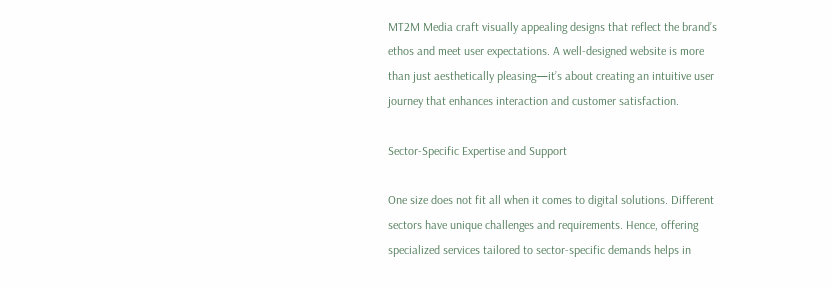MT2M Media craft visually appealing designs that reflect the brand’s ethos and meet user expectations. A well-designed website is more than just aesthetically pleasing—it’s about creating an intuitive user journey that enhances interaction and customer satisfaction.

Sector-Specific Expertise and Support

One size does not fit all when it comes to digital solutions. Different sectors have unique challenges and requirements. Hence, offering specialized services tailored to sector-specific demands helps in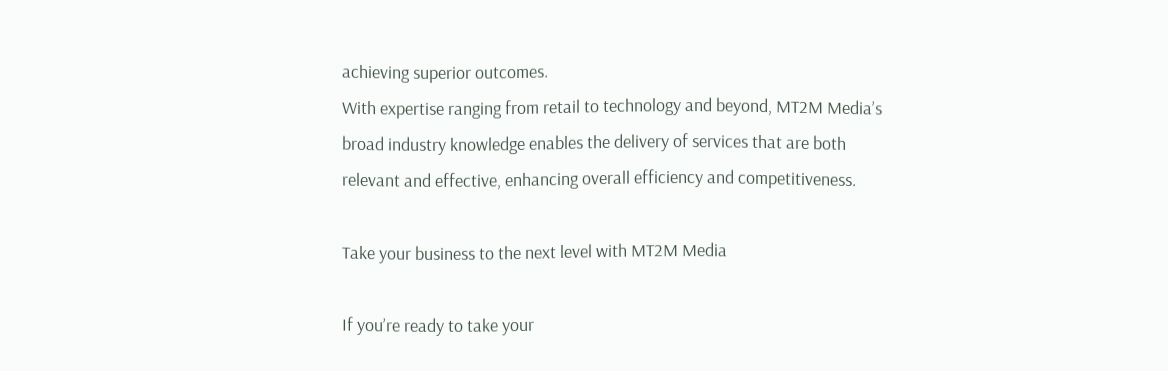achieving superior outcomes.
With expertise ranging from retail to technology and beyond, MT2M Media’s broad industry knowledge enables the delivery of services that are both relevant and effective, enhancing overall efficiency and competitiveness.

Take your business to the next level with MT2M Media

If you’re ready to take your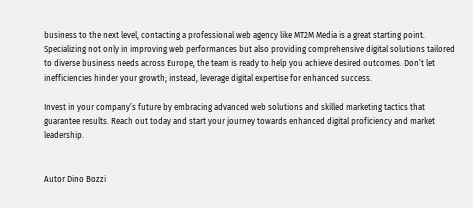business to the next level, contacting a professional web agency like MT2M Media is a great starting point. Specializing not only in improving web performances but also providing comprehensive digital solutions tailored to diverse business needs across Europe, the team is ready to help you achieve desired outcomes. Don’t let inefficiencies hinder your growth; instead, leverage digital expertise for enhanced success.

Invest in your company’s future by embracing advanced web solutions and skilled marketing tactics that guarantee results. Reach out today and start your journey towards enhanced digital proficiency and market leadership.


Autor Dino Bozzi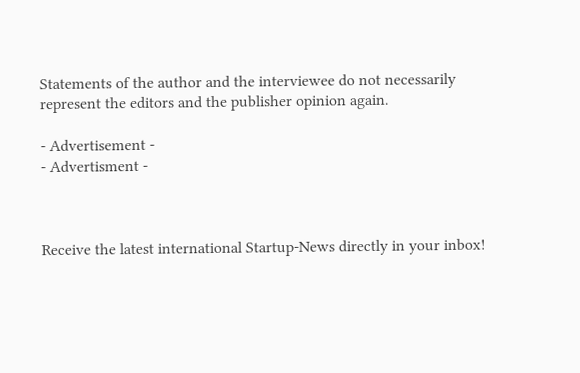Statements of the author and the interviewee do not necessarily represent the editors and the publisher opinion again.

- Advertisement -
- Advertisment -



Receive the latest international Startup-News directly in your inbox!